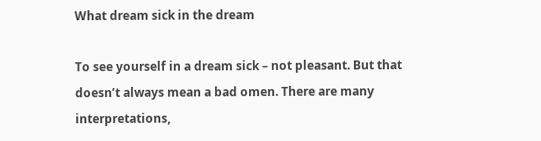What dream sick in the dream

To see yourself in a dream sick – not pleasant. But that doesn’t always mean a bad omen. There are many interpretations,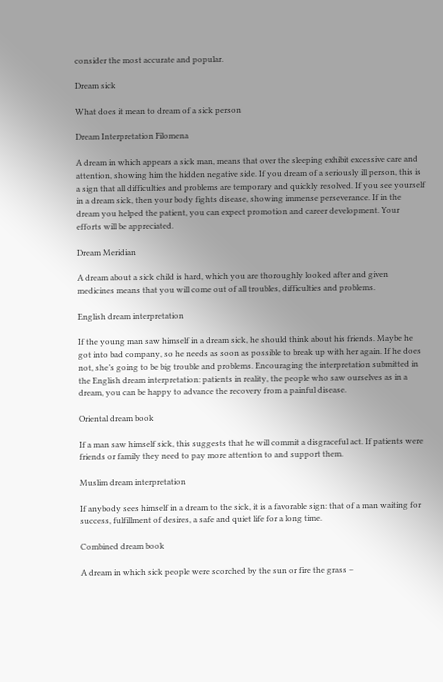consider the most accurate and popular.

Dream sick

What does it mean to dream of a sick person

Dream Interpretation Filomena

A dream in which appears a sick man, means that over the sleeping exhibit excessive care and attention, showing him the hidden negative side. If you dream of a seriously ill person, this is a sign that all difficulties and problems are temporary and quickly resolved. If you see yourself in a dream sick, then your body fights disease, showing immense perseverance. If in the dream you helped the patient, you can expect promotion and career development. Your efforts will be appreciated.

Dream Meridian

A dream about a sick child is hard, which you are thoroughly looked after and given medicines means that you will come out of all troubles, difficulties and problems.

English dream interpretation

If the young man saw himself in a dream sick, he should think about his friends. Maybe he got into bad company, so he needs as soon as possible to break up with her again. If he does not, she’s going to be big trouble and problems. Encouraging the interpretation submitted in the English dream interpretation: patients in reality, the people who saw ourselves as in a dream, you can be happy to advance the recovery from a painful disease.

Oriental dream book

If a man saw himself sick, this suggests that he will commit a disgraceful act. If patients were friends or family they need to pay more attention to and support them.

Muslim dream interpretation

If anybody sees himself in a dream to the sick, it is a favorable sign: that of a man waiting for success, fulfillment of desires, a safe and quiet life for a long time.

Combined dream book

A dream in which sick people were scorched by the sun or fire the grass –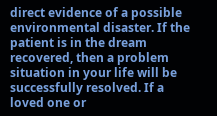direct evidence of a possible environmental disaster. If the patient is in the dream recovered, then a problem situation in your life will be successfully resolved. If a loved one or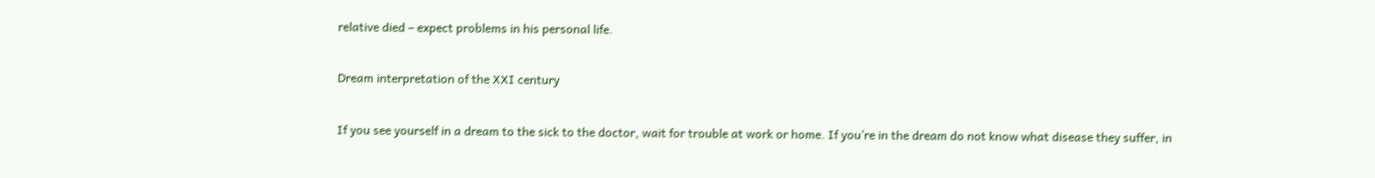relative died – expect problems in his personal life.

Dream interpretation of the XXI century

If you see yourself in a dream to the sick to the doctor, wait for trouble at work or home. If you’re in the dream do not know what disease they suffer, in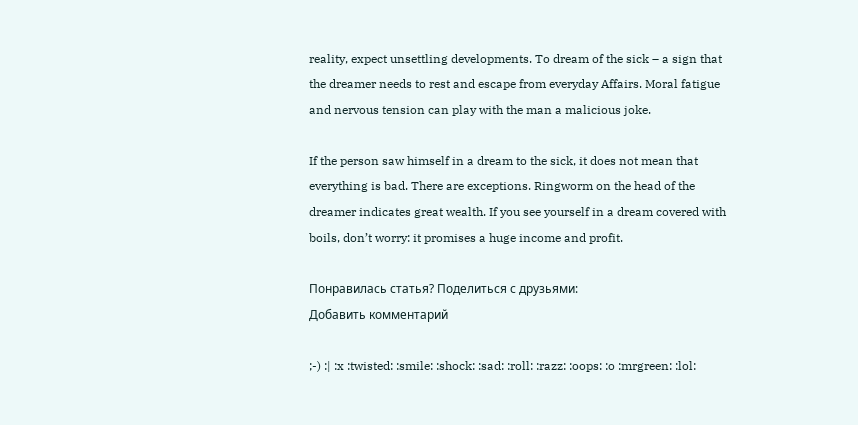reality, expect unsettling developments. To dream of the sick – a sign that the dreamer needs to rest and escape from everyday Affairs. Moral fatigue and nervous tension can play with the man a malicious joke.

If the person saw himself in a dream to the sick, it does not mean that everything is bad. There are exceptions. Ringworm on the head of the dreamer indicates great wealth. If you see yourself in a dream covered with boils, don’t worry: it promises a huge income and profit.

Понравилась статья? Поделиться с друзьями:
Добавить комментарий

;-) :| :x :twisted: :smile: :shock: :sad: :roll: :razz: :oops: :o :mrgreen: :lol: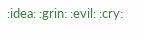:idea: :grin: :evil: :cry: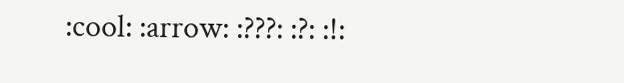:cool: :arrow: :???: :?: :!: